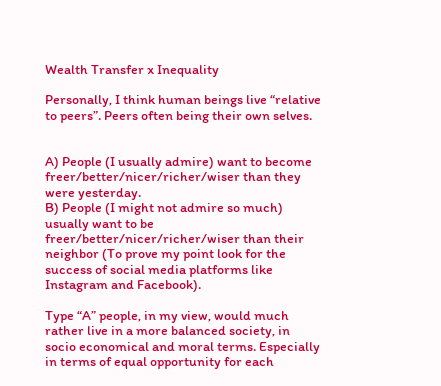Wealth Transfer x Inequality

Personally, I think human beings live “relative to peers”. Peers often being their own selves.


A) People (I usually admire) want to become freer/better/nicer/richer/wiser than they were yesterday.
B) People (I might not admire so much) usually want to be freer/better/nicer/richer/wiser than their neighbor (To prove my point look for the success of social media platforms like Instagram and Facebook).

Type “A” people, in my view, would much rather live in a more balanced society, in socio economical and moral terms. Especially in terms of equal opportunity for each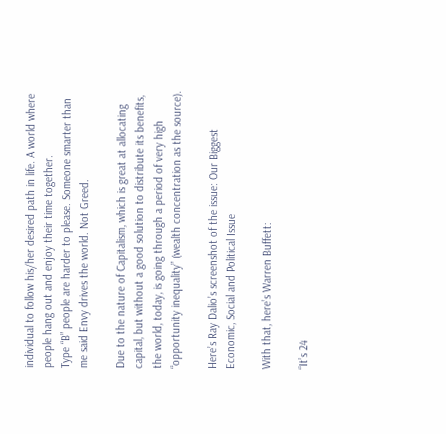individual to follow his/her desired path in life. A world where people hang out and enjoy their time together.
Type “B” people are harder to please. Someone smarter than me said Envy drives the world. Not Greed.

Due to the nature of Capitalism, which is great at allocating capital, but without a good solution to distribute its benefits, the world, today, is going through a period of very high “opportunity inequality” (wealth concentration as the source).

Here’s Ray Dalio’s screenshot of the issue: Our Biggest Economic, Social and Political Issue

With that, here’s Warren Buffett:

“It’s 24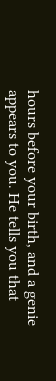hours before your birth, and a genie appears to you. He tells you that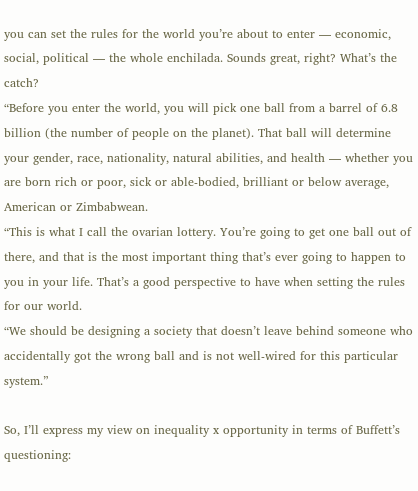you can set the rules for the world you’re about to enter — economic, social, political — the whole enchilada. Sounds great, right? What’s the catch?
“Before you enter the world, you will pick one ball from a barrel of 6.8 billion (the number of people on the planet). That ball will determine your gender, race, nationality, natural abilities, and health — whether you are born rich or poor, sick or able-bodied, brilliant or below average, American or Zimbabwean.
“This is what I call the ovarian lottery. You’re going to get one ball out of there, and that is the most important thing that’s ever going to happen to you in your life. That’s a good perspective to have when setting the rules for our world.
“We should be designing a society that doesn’t leave behind someone who accidentally got the wrong ball and is not well-wired for this particular system.”

So, I’ll express my view on inequality x opportunity in terms of Buffett’s questioning: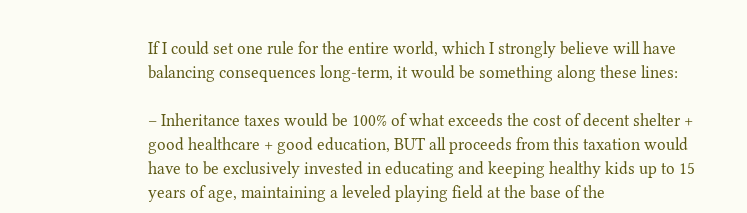If I could set one rule for the entire world, which I strongly believe will have balancing consequences long-term, it would be something along these lines:

– Inheritance taxes would be 100% of what exceeds the cost of decent shelter + good healthcare + good education, BUT all proceeds from this taxation would have to be exclusively invested in educating and keeping healthy kids up to 15 years of age, maintaining a leveled playing field at the base of the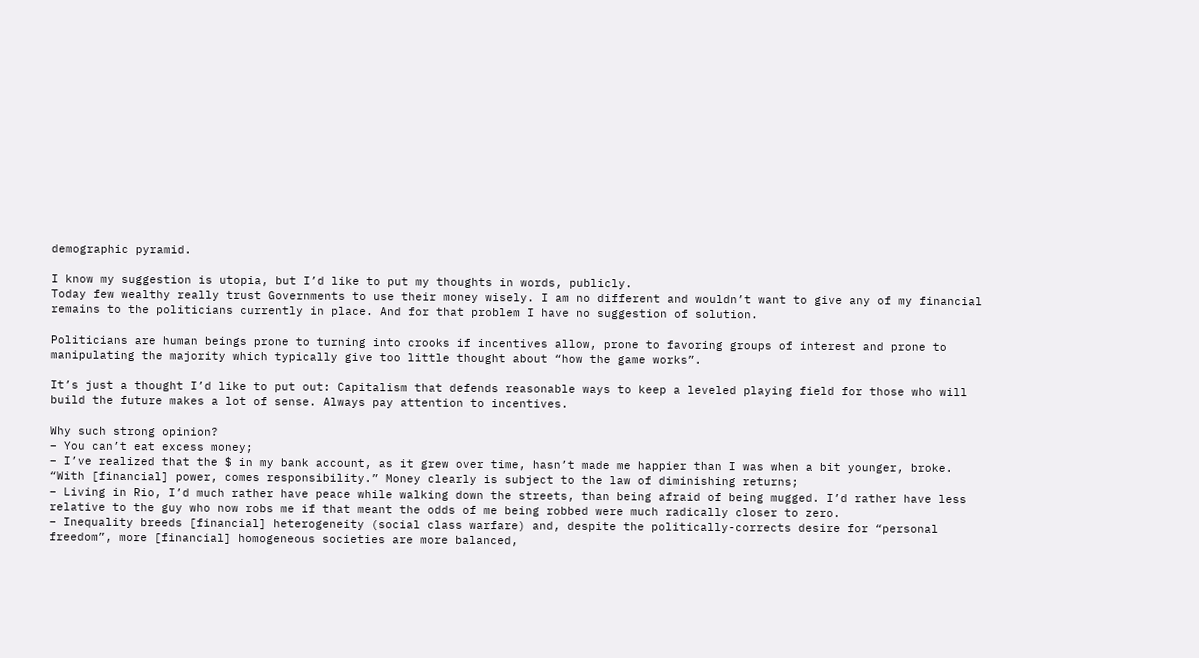demographic pyramid.

I know my suggestion is utopia, but I’d like to put my thoughts in words, publicly.
Today few wealthy really trust Governments to use their money wisely. I am no different and wouldn’t want to give any of my financial remains to the politicians currently in place. And for that problem I have no suggestion of solution.

Politicians are human beings prone to turning into crooks if incentives allow, prone to favoring groups of interest and prone to manipulating the majority which typically give too little thought about “how the game works”.

It’s just a thought I’d like to put out: Capitalism that defends reasonable ways to keep a leveled playing field for those who will build the future makes a lot of sense. Always pay attention to incentives.

Why such strong opinion?
– You can’t eat excess money;
– I’ve realized that the $ in my bank account, as it grew over time, hasn’t made me happier than I was when a bit younger, broke. “With [financial] power, comes responsibility.” Money clearly is subject to the law of diminishing returns;
– Living in Rio, I’d much rather have peace while walking down the streets, than being afraid of being mugged. I’d rather have less relative to the guy who now robs me if that meant the odds of me being robbed were much radically closer to zero.
– Inequality breeds [financial] heterogeneity (social class warfare) and, despite the politically-corrects desire for “personal freedom”, more [financial] homogeneous societies are more balanced,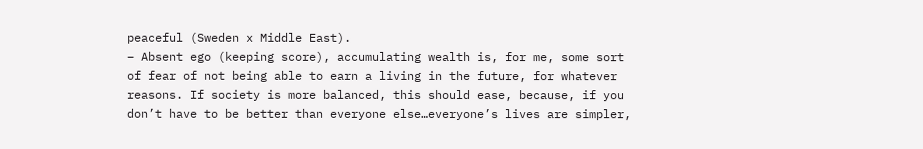peaceful (Sweden x Middle East).
– Absent ego (keeping score), accumulating wealth is, for me, some sort of fear of not being able to earn a living in the future, for whatever reasons. If society is more balanced, this should ease, because, if you don’t have to be better than everyone else…everyone’s lives are simpler,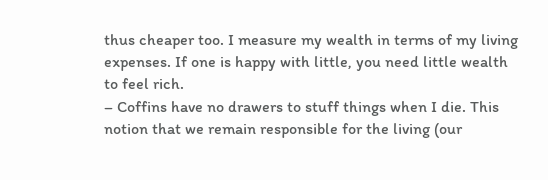thus cheaper too. I measure my wealth in terms of my living expenses. If one is happy with little, you need little wealth to feel rich.
– Coffins have no drawers to stuff things when I die. This notion that we remain responsible for the living (our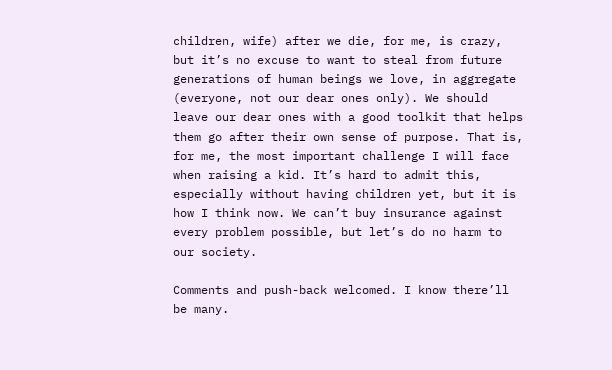children, wife) after we die, for me, is crazy, but it’s no excuse to want to steal from future generations of human beings we love, in aggregate (everyone, not our dear ones only). We should leave our dear ones with a good toolkit that helps them go after their own sense of purpose. That is, for me, the most important challenge I will face when raising a kid. It’s hard to admit this, especially without having children yet, but it is how I think now. We can’t buy insurance against every problem possible, but let’s do no harm to our society.

Comments and push-back welcomed. I know there’ll be many.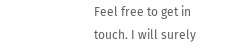Feel free to get in touch. I will surely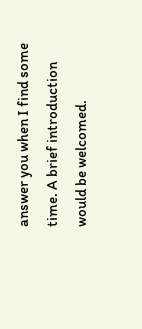answer you when I find some time. A brief introduction would be welcomed.